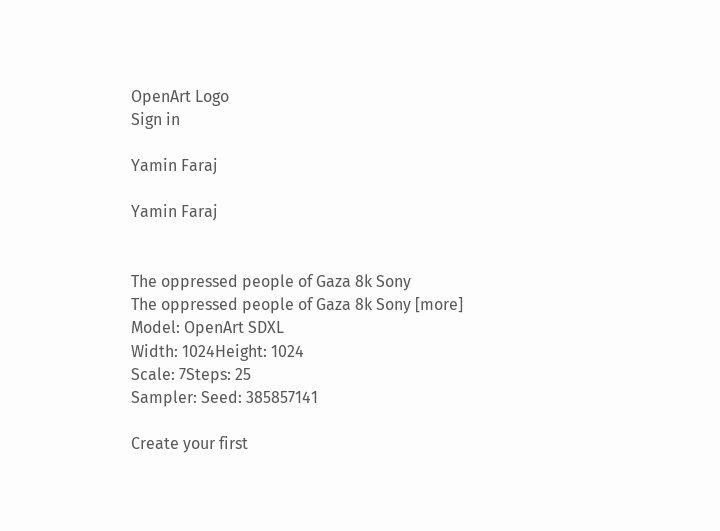OpenArt Logo
Sign in

Yamin Faraj

Yamin Faraj


The oppressed people of Gaza 8k Sony
The oppressed people of Gaza 8k Sony [more]
Model: OpenArt SDXL
Width: 1024Height: 1024
Scale: 7Steps: 25
Sampler: Seed: 385857141

Create your first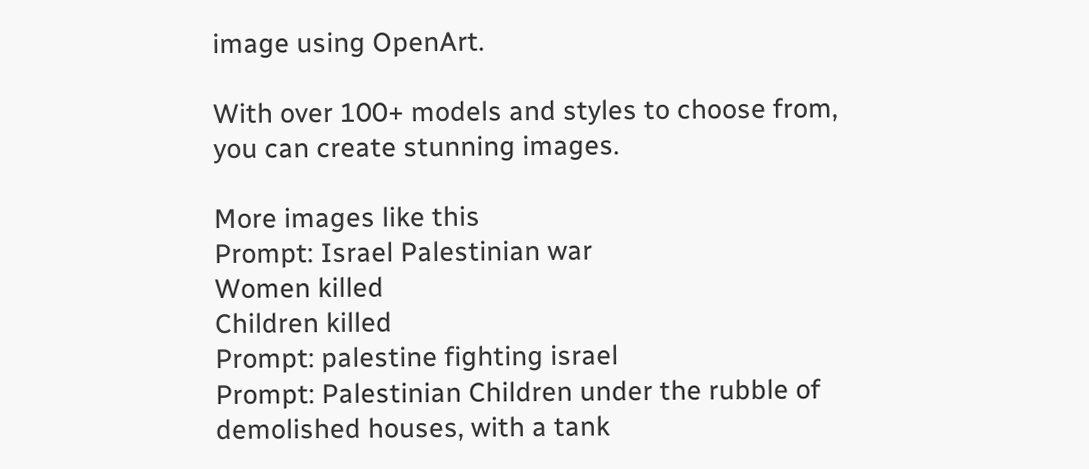image using OpenArt.

With over 100+ models and styles to choose from, you can create stunning images.

More images like this
Prompt: Israel Palestinian war
Women killed
Children killed
Prompt: palestine fighting israel
Prompt: Palestinian Children under the rubble of demolished houses, with a tank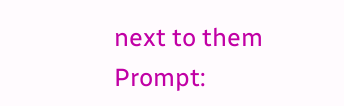next to them
Prompt: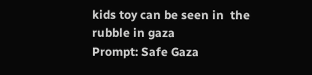kids toy can be seen in  the rubble in gaza
Prompt: Safe Gaza